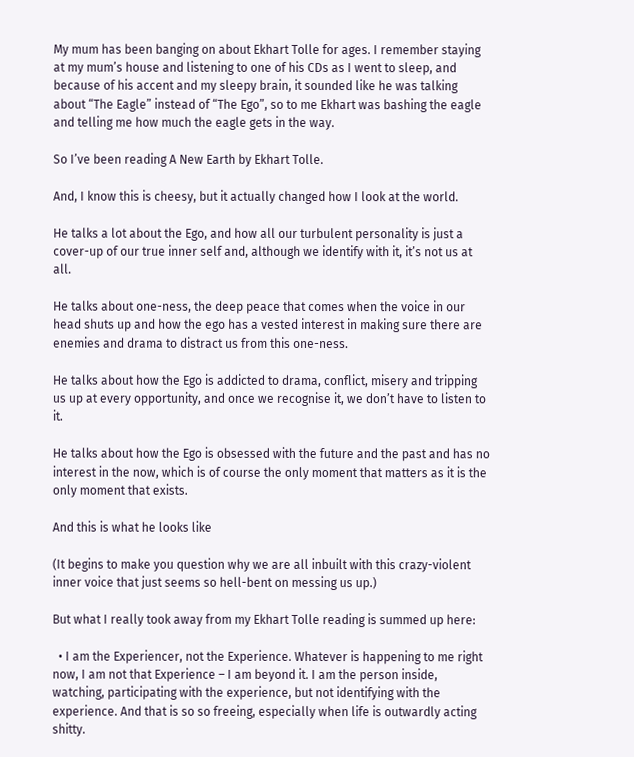My mum has been banging on about Ekhart Tolle for ages. I remember staying at my mum’s house and listening to one of his CDs as I went to sleep, and because of his accent and my sleepy brain, it sounded like he was talking about “The Eagle” instead of “The Ego”, so to me Ekhart was bashing the eagle and telling me how much the eagle gets in the way.

So I’ve been reading A New Earth by Ekhart Tolle.

And, I know this is cheesy, but it actually changed how I look at the world.

He talks a lot about the Ego, and how all our turbulent personality is just a cover-up of our true inner self and, although we identify with it, it’s not us at all.

He talks about one-ness, the deep peace that comes when the voice in our head shuts up and how the ego has a vested interest in making sure there are enemies and drama to distract us from this one-ness.

He talks about how the Ego is addicted to drama, conflict, misery and tripping us up at every opportunity, and once we recognise it, we don’t have to listen to it.

He talks about how the Ego is obsessed with the future and the past and has no interest in the now, which is of course the only moment that matters as it is the only moment that exists.

And this is what he looks like

(It begins to make you question why we are all inbuilt with this crazy-violent inner voice that just seems so hell-bent on messing us up.)

But what I really took away from my Ekhart Tolle reading is summed up here:

  • I am the Experiencer, not the Experience. Whatever is happening to me right now, I am not that Experience – I am beyond it. I am the person inside, watching, participating with the experience, but not identifying with the experience. And that is so so freeing, especially when life is outwardly acting shitty.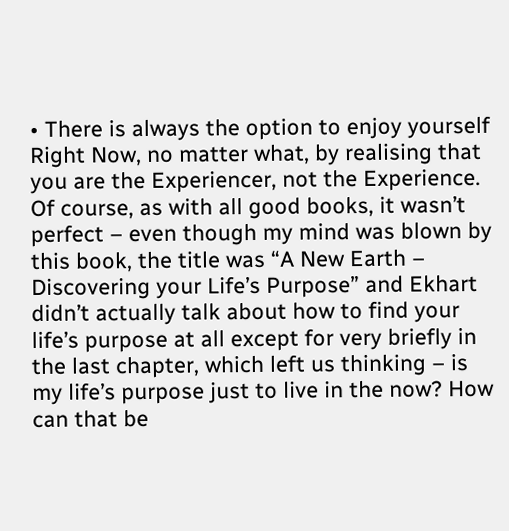• There is always the option to enjoy yourself Right Now, no matter what, by realising that you are the Experiencer, not the Experience.
Of course, as with all good books, it wasn’t perfect – even though my mind was blown by this book, the title was “A New Earth – Discovering your Life’s Purpose” and Ekhart didn’t actually talk about how to find your life’s purpose at all except for very briefly in the last chapter, which left us thinking – is my life’s purpose just to live in the now? How can that be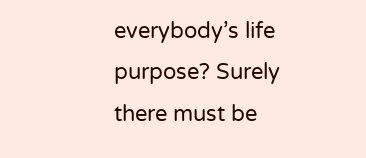everybody’s life purpose? Surely there must be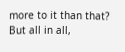more to it than that?
But all in all,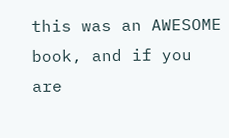this was an AWESOME book, and if you are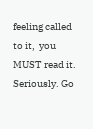feeling called to it,  you MUST read it.
Seriously. Go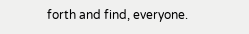forth and find, everyone.